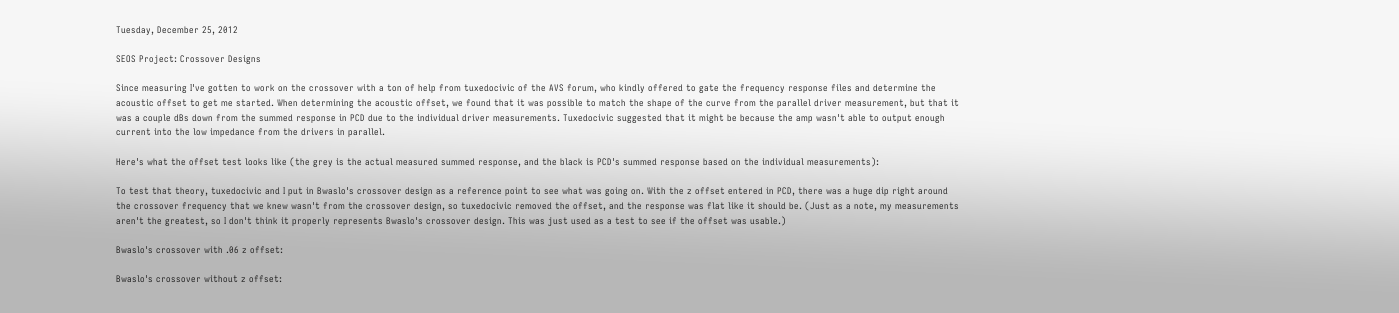Tuesday, December 25, 2012

SEOS Project: Crossover Designs

Since measuring I've gotten to work on the crossover with a ton of help from tuxedocivic of the AVS forum, who kindly offered to gate the frequency response files and determine the acoustic offset to get me started. When determining the acoustic offset, we found that it was possible to match the shape of the curve from the parallel driver measurement, but that it was a couple dBs down from the summed response in PCD due to the individual driver measurements. Tuxedocivic suggested that it might be because the amp wasn't able to output enough current into the low impedance from the drivers in parallel.

Here's what the offset test looks like (the grey is the actual measured summed response, and the black is PCD's summed response based on the individual measurements):

To test that theory, tuxedocivic and I put in Bwaslo's crossover design as a reference point to see what was going on. With the z offset entered in PCD, there was a huge dip right around the crossover frequency that we knew wasn't from the crossover design, so tuxedocivic removed the offset, and the response was flat like it should be. (Just as a note, my measurements aren't the greatest, so I don't think it properly represents Bwaslo's crossover design. This was just used as a test to see if the offset was usable.)

Bwaslo's crossover with .06 z offset:

Bwaslo's crossover without z offset: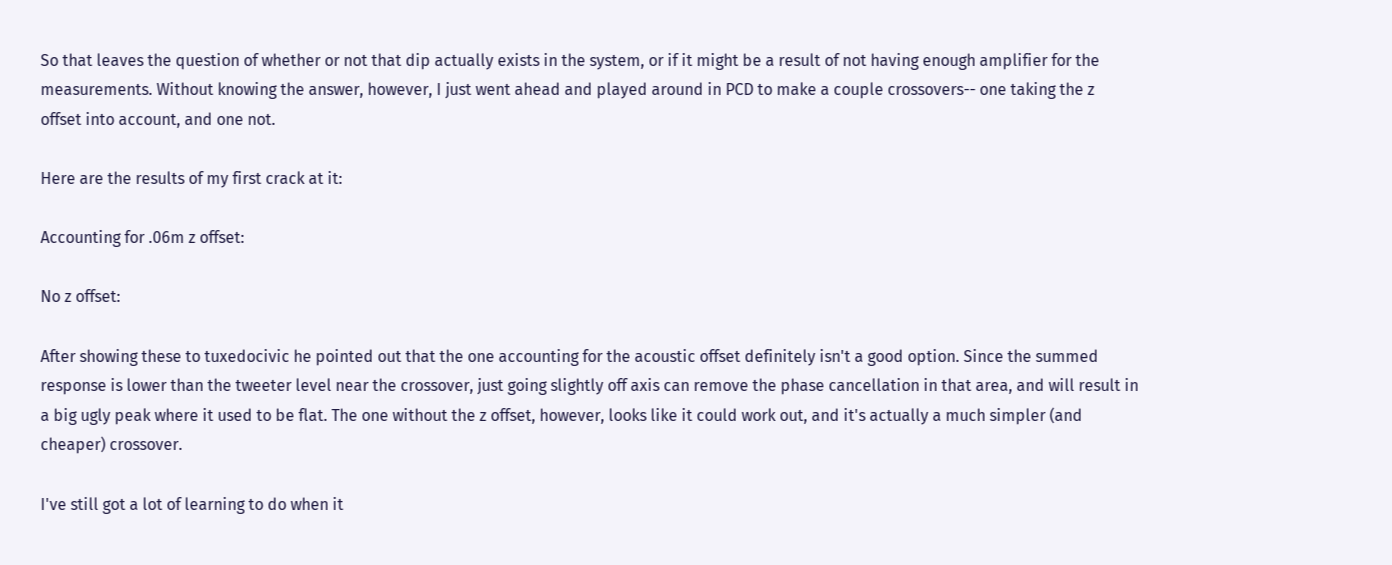So that leaves the question of whether or not that dip actually exists in the system, or if it might be a result of not having enough amplifier for the measurements. Without knowing the answer, however, I just went ahead and played around in PCD to make a couple crossovers-- one taking the z offset into account, and one not.

Here are the results of my first crack at it:

Accounting for .06m z offset:

No z offset:

After showing these to tuxedocivic he pointed out that the one accounting for the acoustic offset definitely isn't a good option. Since the summed response is lower than the tweeter level near the crossover, just going slightly off axis can remove the phase cancellation in that area, and will result in a big ugly peak where it used to be flat. The one without the z offset, however, looks like it could work out, and it's actually a much simpler (and cheaper) crossover.

I've still got a lot of learning to do when it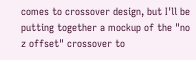comes to crossover design, but I'll be putting together a mockup of the "no z offset" crossover to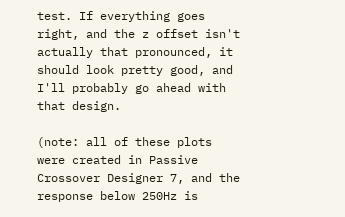test. If everything goes right, and the z offset isn't actually that pronounced, it should look pretty good, and I'll probably go ahead with that design.

(note: all of these plots were created in Passive Crossover Designer 7, and the response below 250Hz is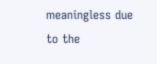meaningless due to the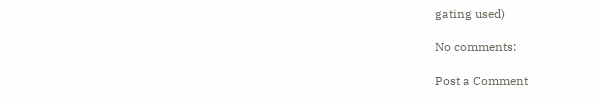gating used)

No comments:

Post a Comment